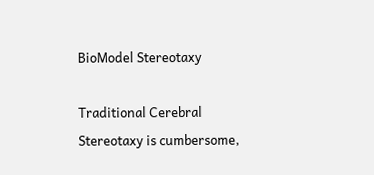BioModel Stereotaxy

Traditional Cerebral Stereotaxy is cumbersome,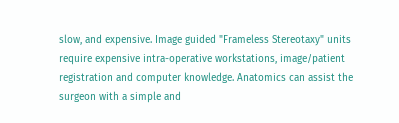slow, and expensive. Image guided "Frameless Stereotaxy" units require expensive intra-operative workstations, image/patient registration and computer knowledge. Anatomics can assist the surgeon with a simple and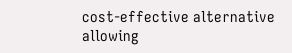cost-effective alternative allowing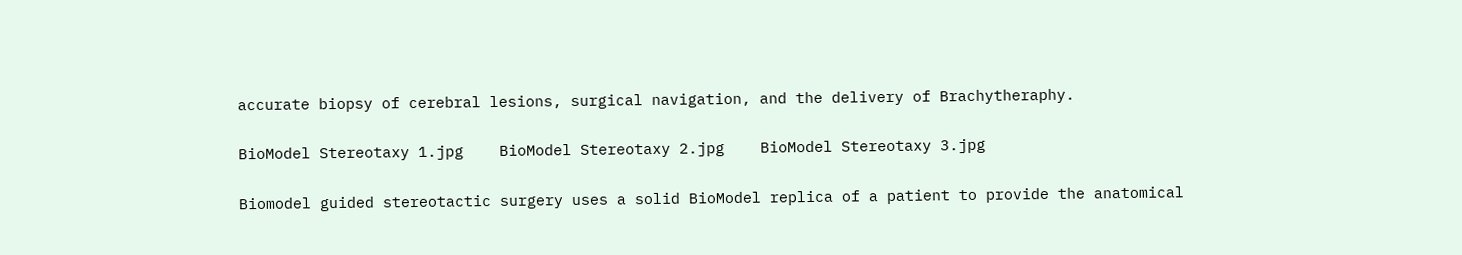accurate biopsy of cerebral lesions, surgical navigation, and the delivery of Brachytheraphy.


BioModel Stereotaxy 1.jpg    BioModel Stereotaxy 2.jpg    BioModel Stereotaxy 3.jpg


Biomodel guided stereotactic surgery uses a solid BioModel replica of a patient to provide the anatomical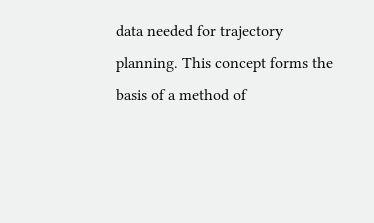data needed for trajectory planning. This concept forms the basis of a method of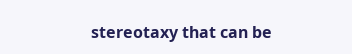stereotaxy that can be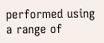performed using a range of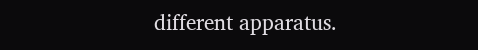different apparatus.